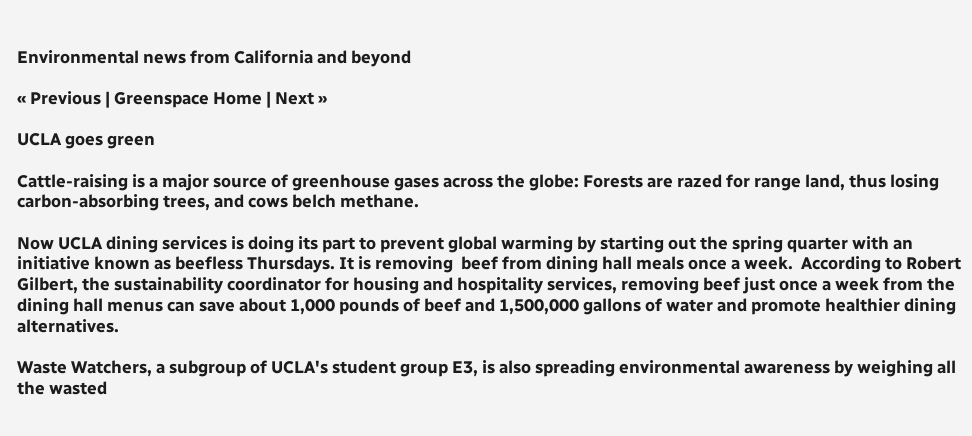Environmental news from California and beyond

« Previous | Greenspace Home | Next »

UCLA goes green

Cattle-raising is a major source of greenhouse gases across the globe: Forests are razed for range land, thus losing carbon-absorbing trees, and cows belch methane.

Now UCLA dining services is doing its part to prevent global warming by starting out the spring quarter with an initiative known as beefless Thursdays. It is removing  beef from dining hall meals once a week.  According to Robert Gilbert, the sustainability coordinator for housing and hospitality services, removing beef just once a week from the dining hall menus can save about 1,000 pounds of beef and 1,500,000 gallons of water and promote healthier dining alternatives.

Waste Watchers, a subgroup of UCLA's student group E3, is also spreading environmental awareness by weighing all the wasted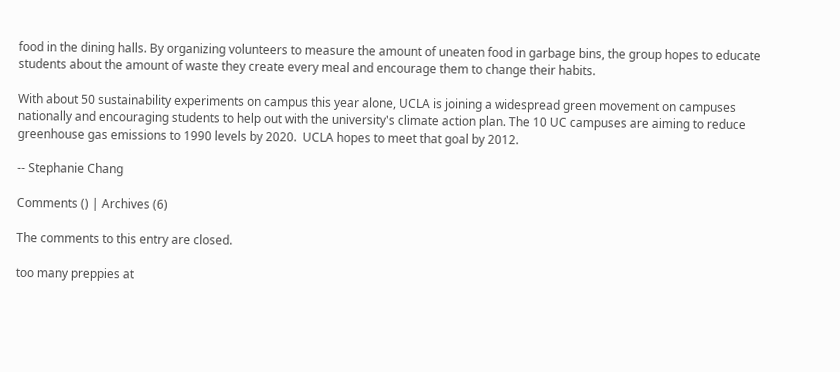food in the dining halls. By organizing volunteers to measure the amount of uneaten food in garbage bins, the group hopes to educate students about the amount of waste they create every meal and encourage them to change their habits.

With about 50 sustainability experiments on campus this year alone, UCLA is joining a widespread green movement on campuses nationally and encouraging students to help out with the university's climate action plan. The 10 UC campuses are aiming to reduce greenhouse gas emissions to 1990 levels by 2020.  UCLA hopes to meet that goal by 2012.

-- Stephanie Chang

Comments () | Archives (6)

The comments to this entry are closed.

too many preppies at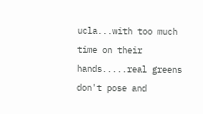ucla...with too much time on their hands.....real greens don't pose and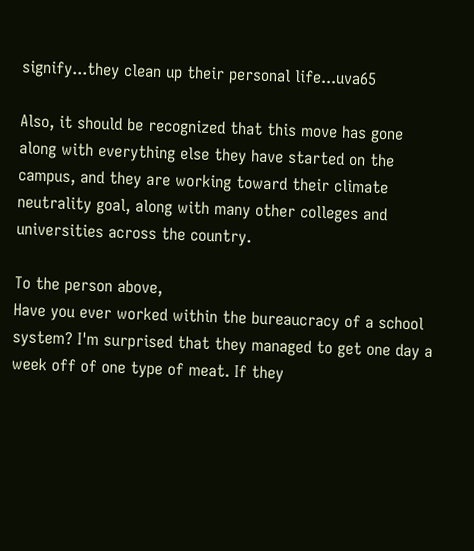signify...they clean up their personal life...uva65

Also, it should be recognized that this move has gone along with everything else they have started on the campus, and they are working toward their climate neutrality goal, along with many other colleges and universities across the country.

To the person above,
Have you ever worked within the bureaucracy of a school system? I'm surprised that they managed to get one day a week off of one type of meat. If they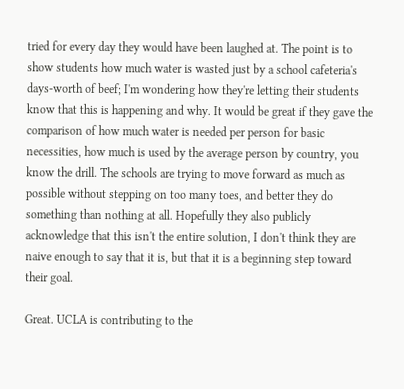tried for every day they would have been laughed at. The point is to show students how much water is wasted just by a school cafeteria's days-worth of beef; I'm wondering how they're letting their students know that this is happening and why. It would be great if they gave the comparison of how much water is needed per person for basic necessities, how much is used by the average person by country, you know the drill. The schools are trying to move forward as much as possible without stepping on too many toes, and better they do something than nothing at all. Hopefully they also publicly acknowledge that this isn't the entire solution, I don't think they are naive enough to say that it is, but that it is a beginning step toward their goal.

Great. UCLA is contributing to the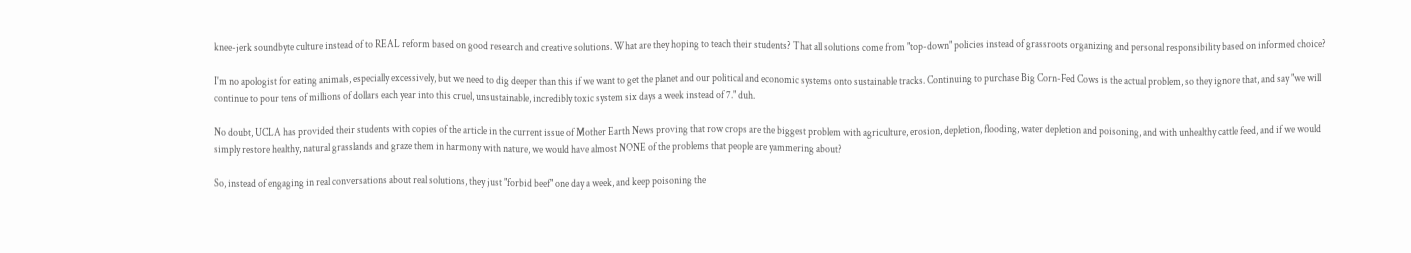knee-jerk soundbyte culture instead of to REAL reform based on good research and creative solutions. What are they hoping to teach their students? That all solutions come from "top-down" policies instead of grassroots organizing and personal responsibility based on informed choice?

I'm no apologist for eating animals, especially excessively, but we need to dig deeper than this if we want to get the planet and our political and economic systems onto sustainable tracks. Continuing to purchase Big Corn-Fed Cows is the actual problem, so they ignore that, and say "we will continue to pour tens of millions of dollars each year into this cruel, unsustainable, incredibly toxic system six days a week instead of 7." duh.

No doubt, UCLA has provided their students with copies of the article in the current issue of Mother Earth News proving that row crops are the biggest problem with agriculture, erosion, depletion, flooding, water depletion and poisoning, and with unhealthy cattle feed, and if we would simply restore healthy, natural grasslands and graze them in harmony with nature, we would have almost NONE of the problems that people are yammering about?

So, instead of engaging in real conversations about real solutions, they just "forbid beef" one day a week, and keep poisoning the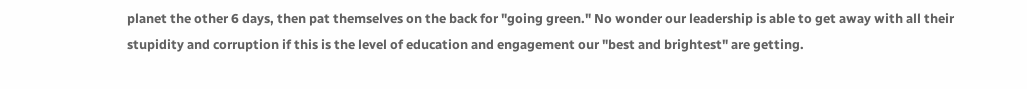planet the other 6 days, then pat themselves on the back for "going green." No wonder our leadership is able to get away with all their stupidity and corruption if this is the level of education and engagement our "best and brightest" are getting.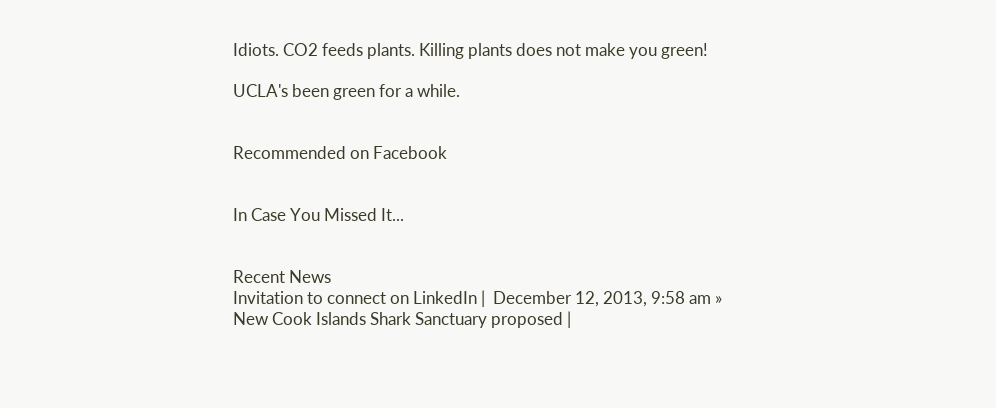Idiots. CO2 feeds plants. Killing plants does not make you green!

UCLA's been green for a while.


Recommended on Facebook


In Case You Missed It...


Recent News
Invitation to connect on LinkedIn |  December 12, 2013, 9:58 am »
New Cook Islands Shark Sanctuary proposed |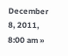December 8, 2011, 8:00 am »